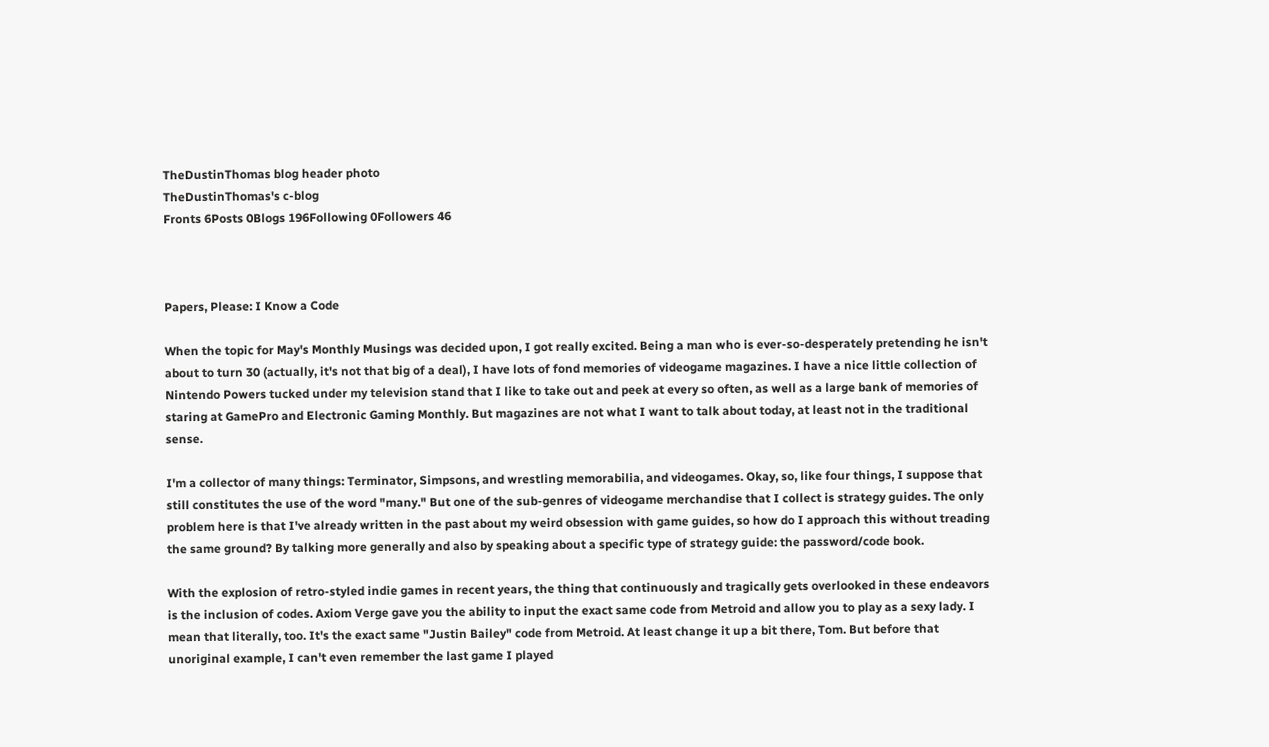TheDustinThomas blog header photo
TheDustinThomas's c-blog
Fronts 6Posts 0Blogs 196Following 0Followers 46



Papers, Please: I Know a Code

When the topic for May's Monthly Musings was decided upon, I got really excited. Being a man who is ever-so-desperately pretending he isn't about to turn 30 (actually, it's not that big of a deal), I have lots of fond memories of videogame magazines. I have a nice little collection of Nintendo Powers tucked under my television stand that I like to take out and peek at every so often, as well as a large bank of memories of staring at GamePro and Electronic Gaming Monthly. But magazines are not what I want to talk about today, at least not in the traditional sense.

I'm a collector of many things: Terminator, Simpsons, and wrestling memorabilia, and videogames. Okay, so, like four things, I suppose that still constitutes the use of the word "many." But one of the sub-genres of videogame merchandise that I collect is strategy guides. The only problem here is that I've already written in the past about my weird obsession with game guides, so how do I approach this without treading the same ground? By talking more generally and also by speaking about a specific type of strategy guide: the password/code book.

With the explosion of retro-styled indie games in recent years, the thing that continuously and tragically gets overlooked in these endeavors is the inclusion of codes. Axiom Verge gave you the ability to input the exact same code from Metroid and allow you to play as a sexy lady. I mean that literally, too. It's the exact same "Justin Bailey" code from Metroid. At least change it up a bit there, Tom. But before that unoriginal example, I can't even remember the last game I played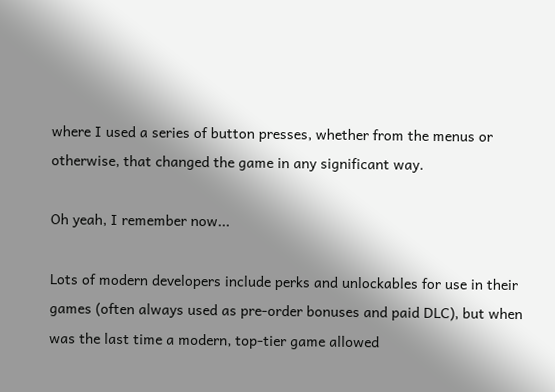where I used a series of button presses, whether from the menus or otherwise, that changed the game in any significant way.

Oh yeah, I remember now...

Lots of modern developers include perks and unlockables for use in their games (often always used as pre-order bonuses and paid DLC), but when was the last time a modern, top-tier game allowed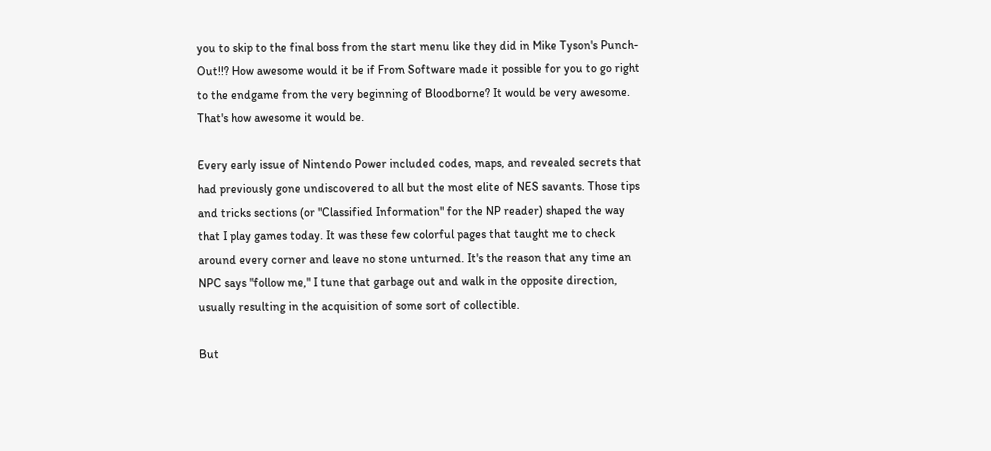you to skip to the final boss from the start menu like they did in Mike Tyson's Punch-Out!!? How awesome would it be if From Software made it possible for you to go right to the endgame from the very beginning of Bloodborne? It would be very awesome. That's how awesome it would be.

Every early issue of Nintendo Power included codes, maps, and revealed secrets that had previously gone undiscovered to all but the most elite of NES savants. Those tips and tricks sections (or "Classified Information" for the NP reader) shaped the way that I play games today. It was these few colorful pages that taught me to check around every corner and leave no stone unturned. It's the reason that any time an NPC says "follow me," I tune that garbage out and walk in the opposite direction, usually resulting in the acquisition of some sort of collectible.

But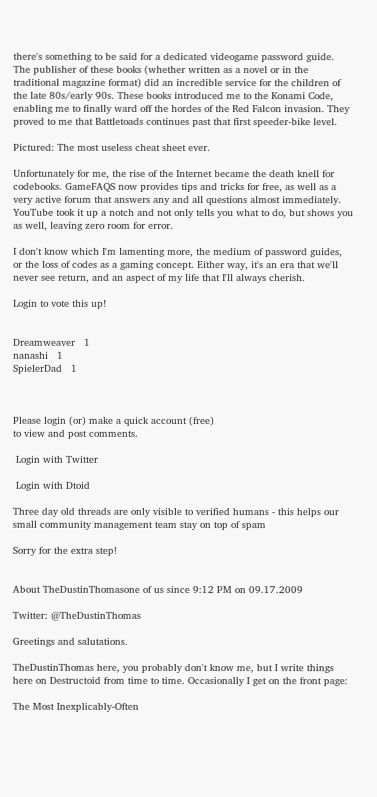there's something to be said for a dedicated videogame password guide. The publisher of these books (whether written as a novel or in the traditional magazine format) did an incredible service for the children of the late 80s/early 90s. These books introduced me to the Konami Code, enabling me to finally ward off the hordes of the Red Falcon invasion. They proved to me that Battletoads continues past that first speeder-bike level.

Pictured: The most useless cheat sheet ever.

Unfortunately for me, the rise of the Internet became the death knell for codebooks. GameFAQS now provides tips and tricks for free, as well as a very active forum that answers any and all questions almost immediately. YouTube took it up a notch and not only tells you what to do, but shows you as well, leaving zero room for error.

I don't know which I'm lamenting more, the medium of password guides, or the loss of codes as a gaming concept. Either way, it's an era that we'll never see return, and an aspect of my life that I'll always cherish.

Login to vote this up!


Dreamweaver   1
nanashi   1
SpielerDad   1



Please login (or) make a quick account (free)
to view and post comments.

 Login with Twitter

 Login with Dtoid

Three day old threads are only visible to verified humans - this helps our small community management team stay on top of spam

Sorry for the extra step!


About TheDustinThomasone of us since 9:12 PM on 09.17.2009

Twitter: @TheDustinThomas

Greetings and salutations.

TheDustinThomas here, you probably don't know me, but I write things here on Destructoid from time to time. Occasionally I get on the front page:

The Most Inexplicably-Often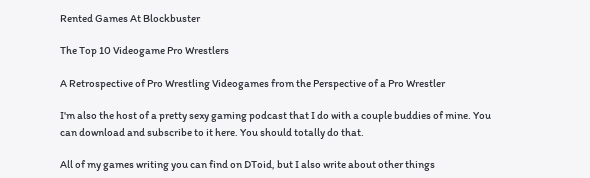Rented Games At Blockbuster

The Top 10 Videogame Pro Wrestlers

A Retrospective of Pro Wrestling Videogames from the Perspective of a Pro Wrestler

I'm also the host of a pretty sexy gaming podcast that I do with a couple buddies of mine. You can download and subscribe to it here. You should totally do that.

All of my games writing you can find on DToid, but I also write about other things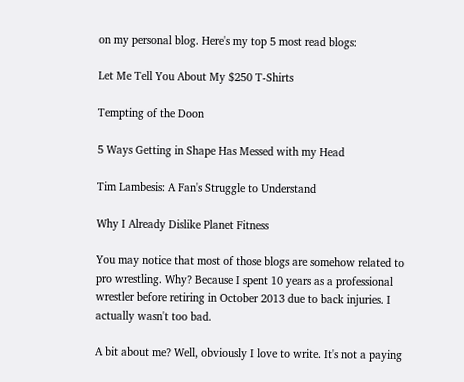on my personal blog. Here's my top 5 most read blogs:

Let Me Tell You About My $250 T-Shirts

Tempting of the Doon

5 Ways Getting in Shape Has Messed with my Head

Tim Lambesis: A Fan's Struggle to Understand

Why I Already Dislike Planet Fitness

You may notice that most of those blogs are somehow related to pro wrestling. Why? Because I spent 10 years as a professional wrestler before retiring in October 2013 due to back injuries. I actually wasn't too bad.

A bit about me? Well, obviously I love to write. It's not a paying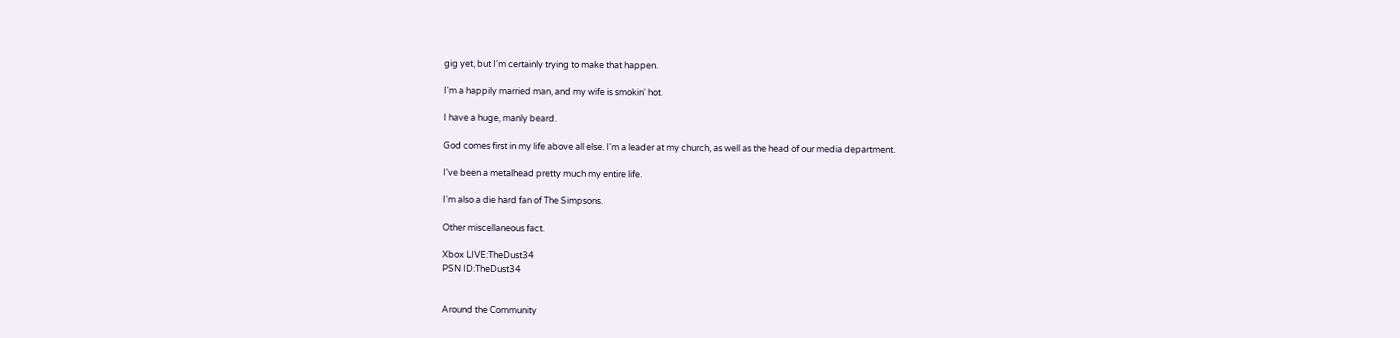gig yet, but I'm certainly trying to make that happen.

I'm a happily married man, and my wife is smokin' hot.

I have a huge, manly beard.

God comes first in my life above all else. I'm a leader at my church, as well as the head of our media department.

I've been a metalhead pretty much my entire life.

I'm also a die hard fan of The Simpsons.

Other miscellaneous fact.

Xbox LIVE:TheDust34
PSN ID:TheDust34


Around the Community